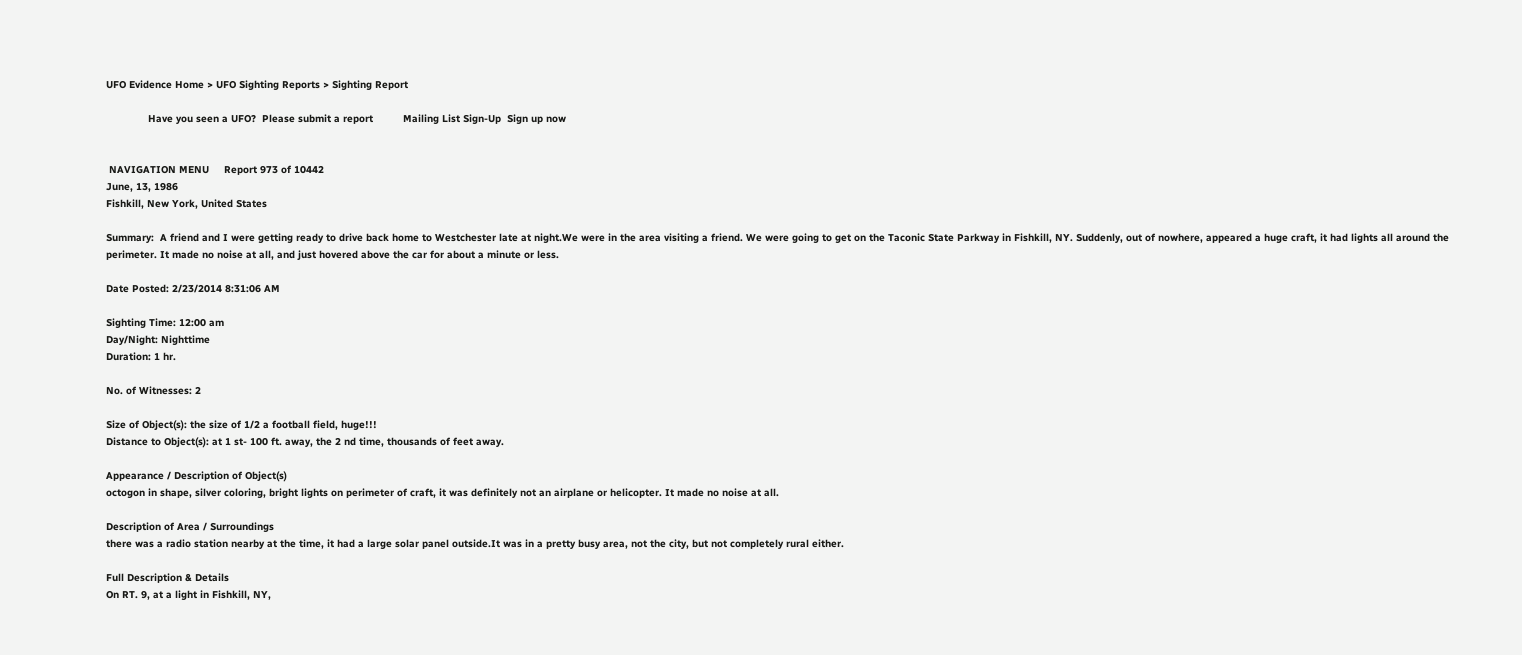UFO Evidence Home > UFO Sighting Reports > Sighting Report

              Have you seen a UFO?  Please submit a report          Mailing List Sign-Up  Sign up now


 NAVIGATION MENU     Report 973 of 10442
June, 13, 1986
Fishkill, New York, United States

Summary:  A friend and I were getting ready to drive back home to Westchester late at night.We were in the area visiting a friend. We were going to get on the Taconic State Parkway in Fishkill, NY. Suddenly, out of nowhere, appeared a huge craft, it had lights all around the perimeter. It made no noise at all, and just hovered above the car for about a minute or less.

Date Posted: 2/23/2014 8:31:06 AM

Sighting Time: 12:00 am
Day/Night: Nighttime
Duration: 1 hr.

No. of Witnesses: 2

Size of Object(s): the size of 1/2 a football field, huge!!!
Distance to Object(s): at 1 st- 100 ft. away, the 2 nd time, thousands of feet away.

Appearance / Description of Object(s)
octogon in shape, silver coloring, bright lights on perimeter of craft, it was definitely not an airplane or helicopter. It made no noise at all.

Description of Area / Surroundings
there was a radio station nearby at the time, it had a large solar panel outside.It was in a pretty busy area, not the city, but not completely rural either.

Full Description & Details
On RT. 9, at a light in Fishkill, NY,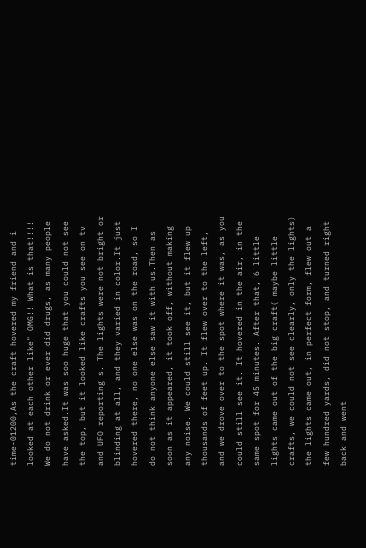time-01200,As the craft hovered my friend and i looked at each other like" OMG!! What is that!!!! We do not drink or ever did drugs, as many people have asked.It was soo huge that you could not see the top, but it looked like crafts you see on tv and UFO reporting s. The lights were not bright or blinding at all, and they varied in color.It just hovered there, no one else was on the road, so I do not think anyone else saw it with us.Then as soon as it appeared, it took off, without making any noise. We could still see it, but it flew up thousands of feet up. It flew over to the left, and we drove over to the spot where it was, as you could still see it. It hovered in the air, in the same spot for 45 minutes. After that, 6 little lights came out of the big craft( maybe little crafts, we could not see clearly, only the lights) the lights came out, in perfect form, flew out a few hundred yards, did not stop, and turned right back and went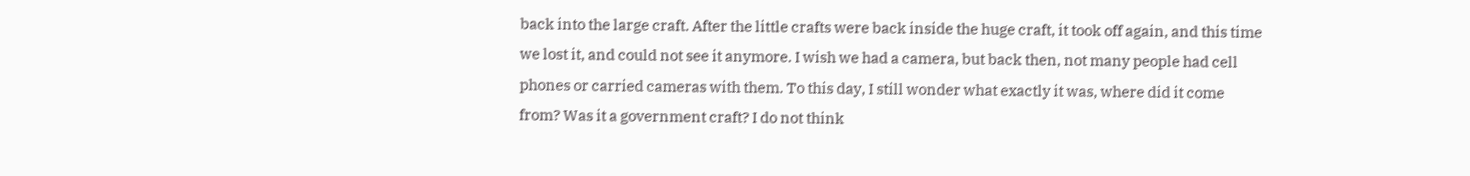back into the large craft. After the little crafts were back inside the huge craft, it took off again, and this time we lost it, and could not see it anymore. I wish we had a camera, but back then, not many people had cell phones or carried cameras with them. To this day, I still wonder what exactly it was, where did it come from? Was it a government craft? I do not think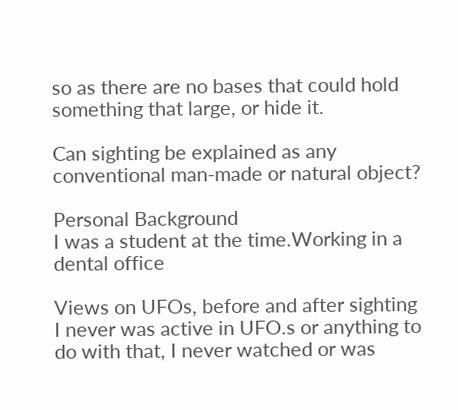so as there are no bases that could hold something that large, or hide it.

Can sighting be explained as any conventional man-made or natural object?

Personal Background
I was a student at the time.Working in a dental office

Views on UFOs, before and after sighting
I never was active in UFO.s or anything to do with that, I never watched or was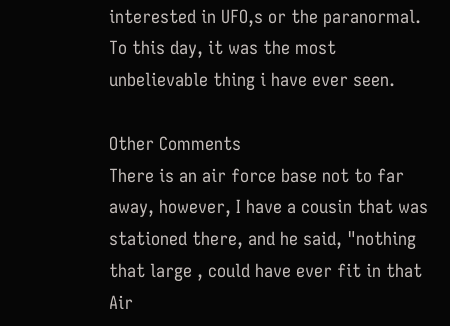interested in UFO,s or the paranormal. To this day, it was the most unbelievable thing i have ever seen.

Other Comments
There is an air force base not to far away, however, I have a cousin that was stationed there, and he said, "nothing that large , could have ever fit in that Air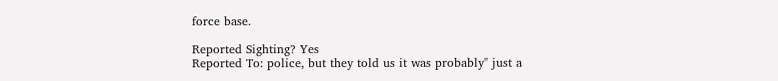force base.

Reported Sighting? Yes
Reported To: police, but they told us it was probably" just a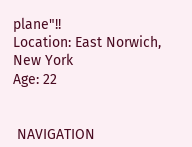plane"!!
Location: East Norwich, New York
Age: 22


 NAVIGATION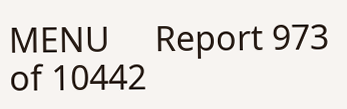MENU     Report 973 of 10442